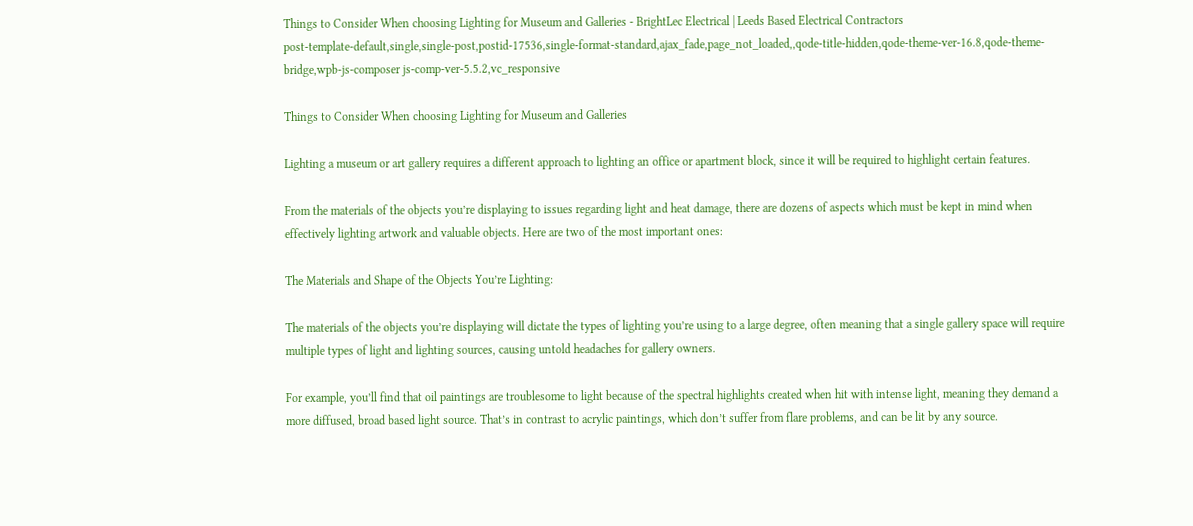Things to Consider When choosing Lighting for Museum and Galleries - BrightLec Electrical | Leeds Based Electrical Contractors
post-template-default,single,single-post,postid-17536,single-format-standard,ajax_fade,page_not_loaded,,qode-title-hidden,qode-theme-ver-16.8,qode-theme-bridge,wpb-js-composer js-comp-ver-5.5.2,vc_responsive

Things to Consider When choosing Lighting for Museum and Galleries

Lighting a museum or art gallery requires a different approach to lighting an office or apartment block, since it will be required to highlight certain features.

From the materials of the objects you’re displaying to issues regarding light and heat damage, there are dozens of aspects which must be kept in mind when effectively lighting artwork and valuable objects. Here are two of the most important ones:

The Materials and Shape of the Objects You’re Lighting:

The materials of the objects you’re displaying will dictate the types of lighting you’re using to a large degree, often meaning that a single gallery space will require multiple types of light and lighting sources, causing untold headaches for gallery owners.

For example, you’ll find that oil paintings are troublesome to light because of the spectral highlights created when hit with intense light, meaning they demand a more diffused, broad based light source. That’s in contrast to acrylic paintings, which don’t suffer from flare problems, and can be lit by any source.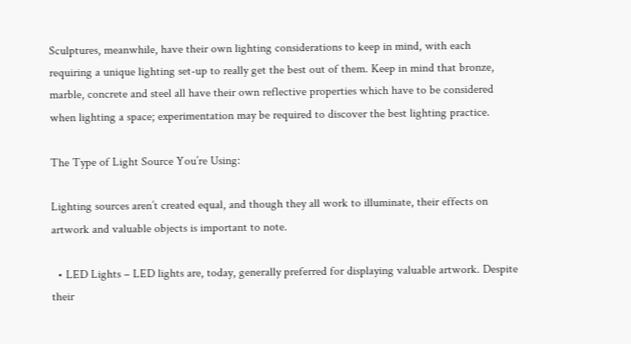Sculptures, meanwhile, have their own lighting considerations to keep in mind, with each requiring a unique lighting set-up to really get the best out of them. Keep in mind that bronze, marble, concrete and steel all have their own reflective properties which have to be considered when lighting a space; experimentation may be required to discover the best lighting practice.

The Type of Light Source You’re Using:

Lighting sources aren’t created equal, and though they all work to illuminate, their effects on artwork and valuable objects is important to note.

  • LED Lights – LED lights are, today, generally preferred for displaying valuable artwork. Despite their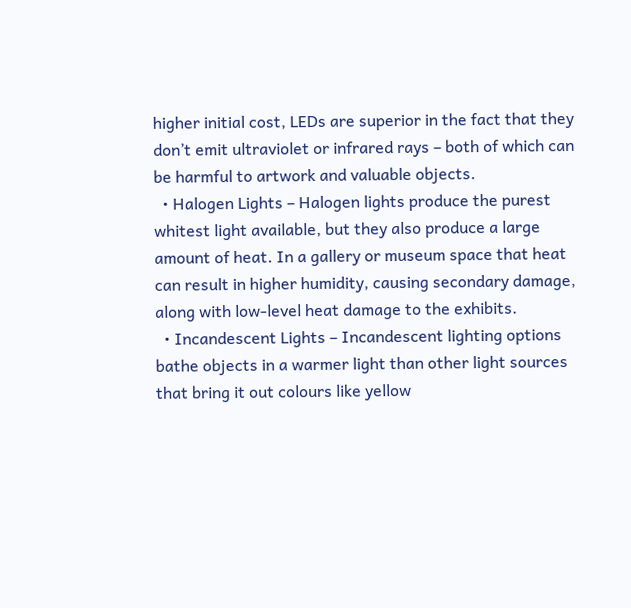higher initial cost, LEDs are superior in the fact that they don’t emit ultraviolet or infrared rays – both of which can be harmful to artwork and valuable objects.
  • Halogen Lights – Halogen lights produce the purest whitest light available, but they also produce a large amount of heat. In a gallery or museum space that heat can result in higher humidity, causing secondary damage, along with low-level heat damage to the exhibits.
  • Incandescent Lights – Incandescent lighting options bathe objects in a warmer light than other light sources that bring it out colours like yellow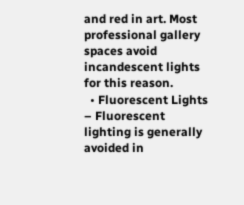and red in art. Most professional gallery spaces avoid incandescent lights for this reason.
  • Fluorescent Lights – Fluorescent lighting is generally avoided in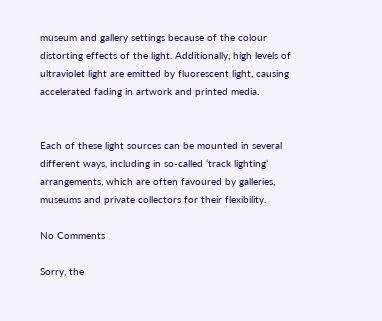museum and gallery settings because of the colour distorting effects of the light. Additionally, high levels of ultraviolet light are emitted by fluorescent light, causing accelerated fading in artwork and printed media.


Each of these light sources can be mounted in several different ways, including in so-called ‘track lighting’ arrangements, which are often favoured by galleries, museums and private collectors for their flexibility.

No Comments

Sorry, the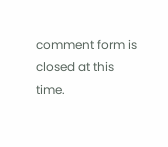comment form is closed at this time.